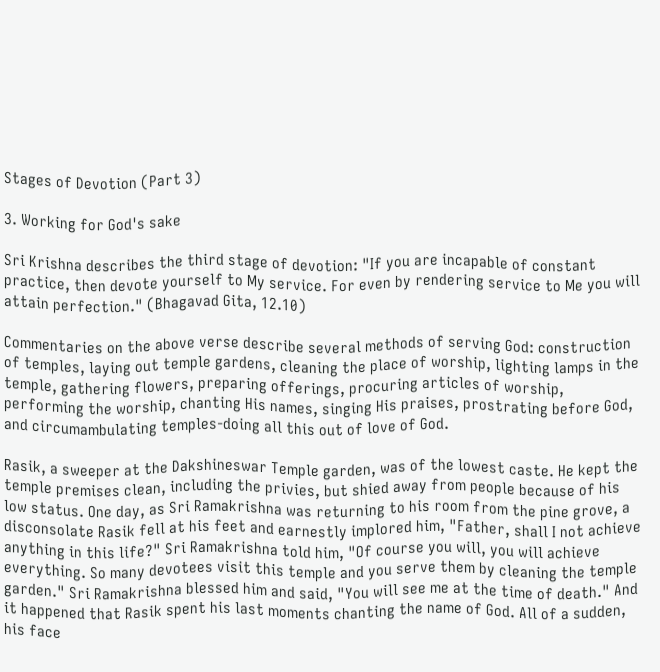Stages of Devotion (Part 3)

3. Working for God's sake

Sri Krishna describes the third stage of devotion: "If you are incapable of constant practice, then devote yourself to My service. For even by rendering service to Me you will attain perfection." (Bhagavad Gita, 12.10)

Commentaries on the above verse describe several methods of serving God: construction of temples, laying out temple gardens, cleaning the place of worship, lighting lamps in the temple, gathering flowers, preparing offerings, procuring articles of worship, performing the worship, chanting His names, singing His praises, prostrating before God, and circumambulating temples-doing all this out of love of God.

Rasik, a sweeper at the Dakshineswar Temple garden, was of the lowest caste. He kept the temple premises clean, including the privies, but shied away from people because of his low status. One day, as Sri Ramakrishna was returning to his room from the pine grove, a disconsolate Rasik fell at his feet and earnestly implored him, "Father, shall I not achieve anything in this life?" Sri Ramakrishna told him, "Of course you will, you will achieve everything. So many devotees visit this temple and you serve them by cleaning the temple garden." Sri Ramakrishna blessed him and said, "You will see me at the time of death." And it happened that Rasik spent his last moments chanting the name of God. All of a sudden, his face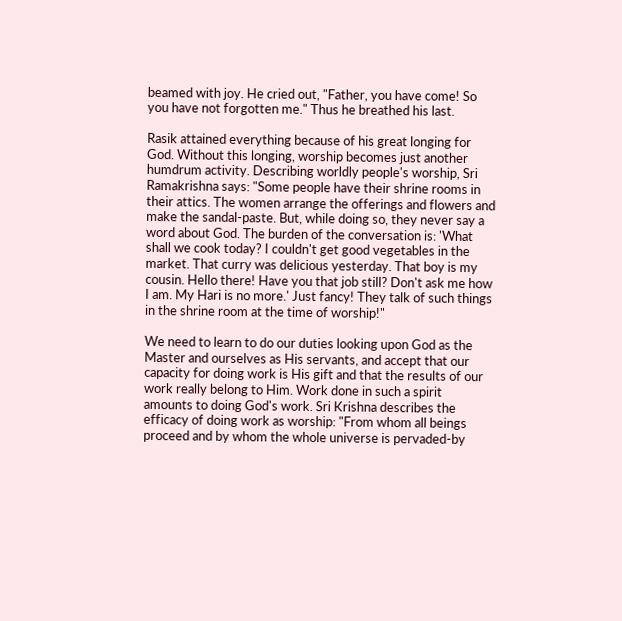beamed with joy. He cried out, "Father, you have come! So you have not forgotten me." Thus he breathed his last.

Rasik attained everything because of his great longing for God. Without this longing, worship becomes just another humdrum activity. Describing worldly people's worship, Sri Ramakrishna says: "Some people have their shrine rooms in their attics. The women arrange the offerings and flowers and make the sandal-paste. But, while doing so, they never say a word about God. The burden of the conversation is: 'What shall we cook today? I couldn't get good vegetables in the market. That curry was delicious yesterday. That boy is my cousin. Hello there! Have you that job still? Don't ask me how I am. My Hari is no more.' Just fancy! They talk of such things in the shrine room at the time of worship!"

We need to learn to do our duties looking upon God as the Master and ourselves as His servants, and accept that our capacity for doing work is His gift and that the results of our work really belong to Him. Work done in such a spirit amounts to doing God's work. Sri Krishna describes the efficacy of doing work as worship: "From whom all beings proceed and by whom the whole universe is pervaded-by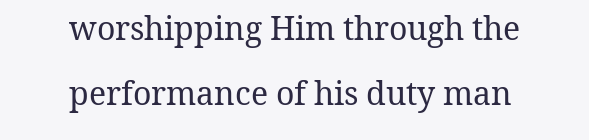worshipping Him through the performance of his duty man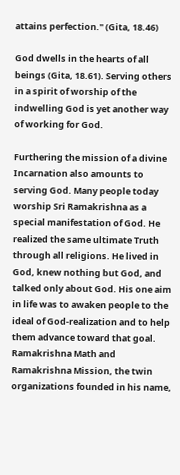attains perfection." (Gita, 18.46)

God dwells in the hearts of all beings (Gita, 18.61). Serving others in a spirit of worship of the indwelling God is yet another way of working for God.

Furthering the mission of a divine Incarnation also amounts to serving God. Many people today worship Sri Ramakrishna as a special manifestation of God. He realized the same ultimate Truth through all religions. He lived in God, knew nothing but God, and talked only about God. His one aim in life was to awaken people to the ideal of God-realization and to help them advance toward that goal. Ramakrishna Math and Ramakrishna Mission, the twin organizations founded in his name,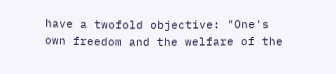have a twofold objective: "One's own freedom and the welfare of the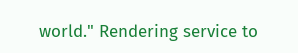world." Rendering service to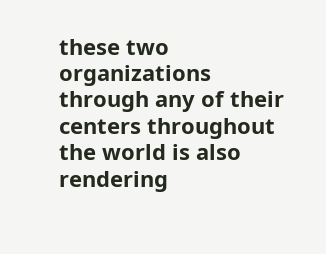these two organizations through any of their centers throughout the world is also rendering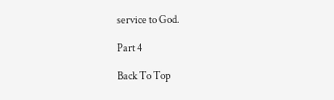service to God.

Part 4

Back To Top